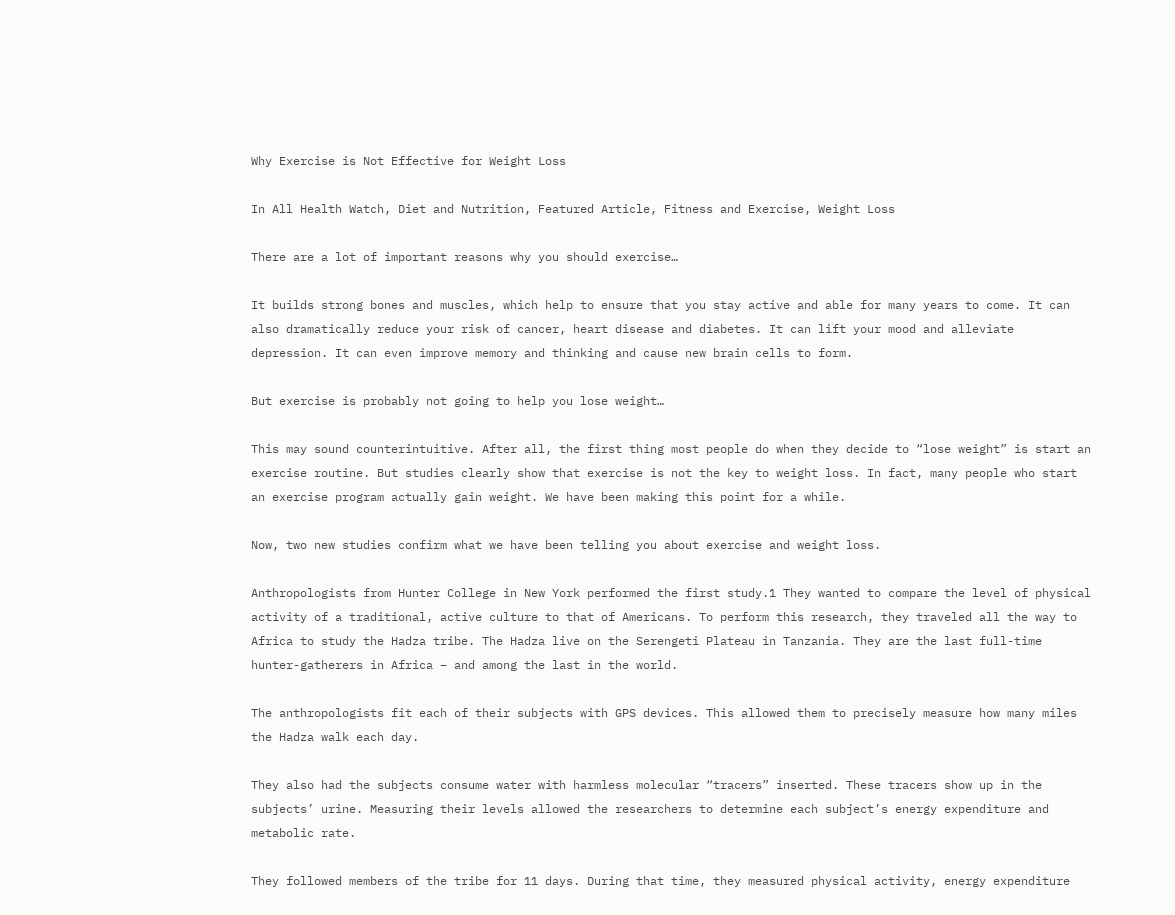Why Exercise is Not Effective for Weight Loss

In All Health Watch, Diet and Nutrition, Featured Article, Fitness and Exercise, Weight Loss

There are a lot of important reasons why you should exercise…

It builds strong bones and muscles, which help to ensure that you stay active and able for many years to come. It can also dramatically reduce your risk of cancer, heart disease and diabetes. It can lift your mood and alleviate depression. It can even improve memory and thinking and cause new brain cells to form.

But exercise is probably not going to help you lose weight…

This may sound counterintuitive. After all, the first thing most people do when they decide to “lose weight” is start an exercise routine. But studies clearly show that exercise is not the key to weight loss. In fact, many people who start an exercise program actually gain weight. We have been making this point for a while.

Now, two new studies confirm what we have been telling you about exercise and weight loss.

Anthropologists from Hunter College in New York performed the first study.1 They wanted to compare the level of physical activity of a traditional, active culture to that of Americans. To perform this research, they traveled all the way to Africa to study the Hadza tribe. The Hadza live on the Serengeti Plateau in Tanzania. They are the last full-time hunter-gatherers in Africa – and among the last in the world.

The anthropologists fit each of their subjects with GPS devices. This allowed them to precisely measure how many miles the Hadza walk each day.

They also had the subjects consume water with harmless molecular “tracers” inserted. These tracers show up in the subjects’ urine. Measuring their levels allowed the researchers to determine each subject’s energy expenditure and metabolic rate.

They followed members of the tribe for 11 days. During that time, they measured physical activity, energy expenditure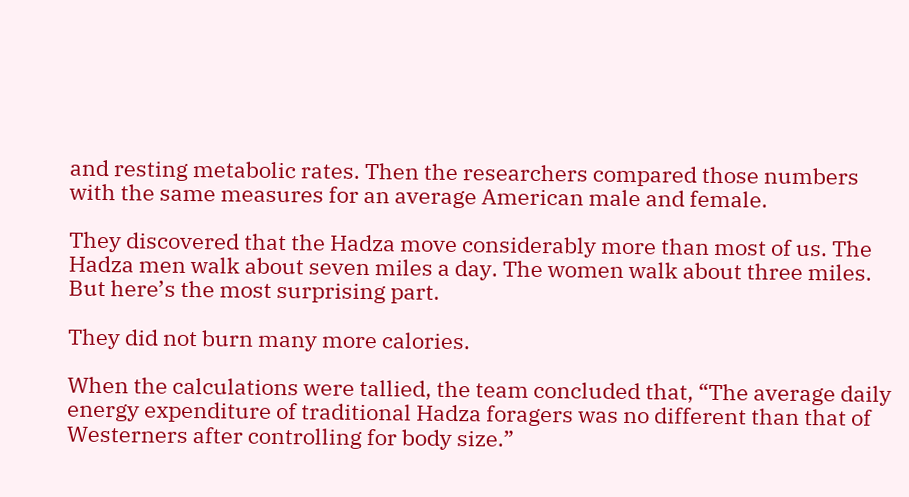and resting metabolic rates. Then the researchers compared those numbers with the same measures for an average American male and female.

They discovered that the Hadza move considerably more than most of us. The Hadza men walk about seven miles a day. The women walk about three miles. But here’s the most surprising part.

They did not burn many more calories.

When the calculations were tallied, the team concluded that, “The average daily energy expenditure of traditional Hadza foragers was no different than that of Westerners after controlling for body size.”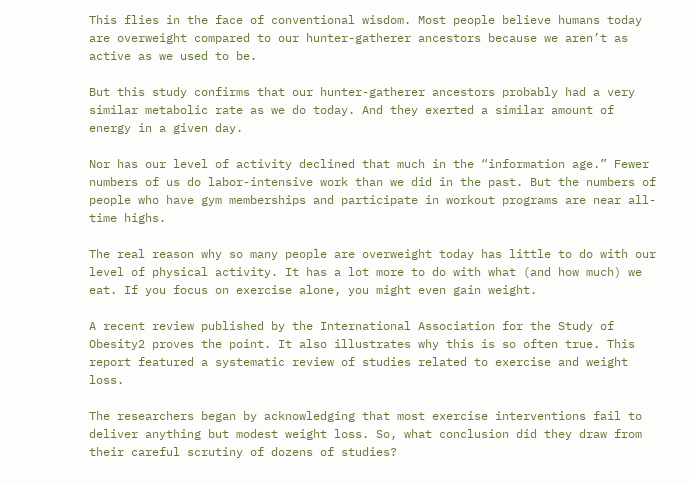This flies in the face of conventional wisdom. Most people believe humans today are overweight compared to our hunter-gatherer ancestors because we aren’t as active as we used to be.

But this study confirms that our hunter-gatherer ancestors probably had a very similar metabolic rate as we do today. And they exerted a similar amount of energy in a given day.

Nor has our level of activity declined that much in the “information age.” Fewer numbers of us do labor-intensive work than we did in the past. But the numbers of people who have gym memberships and participate in workout programs are near all-time highs.

The real reason why so many people are overweight today has little to do with our level of physical activity. It has a lot more to do with what (and how much) we eat. If you focus on exercise alone, you might even gain weight.

A recent review published by the International Association for the Study of Obesity2 proves the point. It also illustrates why this is so often true. This report featured a systematic review of studies related to exercise and weight loss.

The researchers began by acknowledging that most exercise interventions fail to deliver anything but modest weight loss. So, what conclusion did they draw from their careful scrutiny of dozens of studies?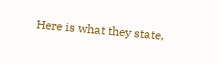Here is what they state,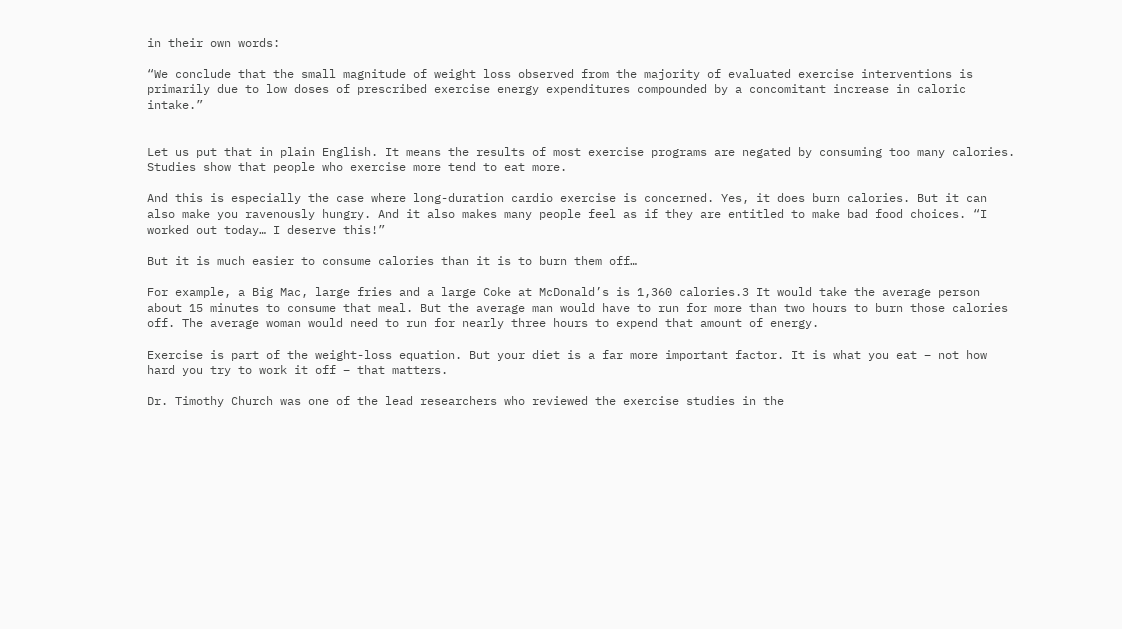in their own words:

“We conclude that the small magnitude of weight loss observed from the majority of evaluated exercise interventions is primarily due to low doses of prescribed exercise energy expenditures compounded by a concomitant increase in caloric intake.”


Let us put that in plain English. It means the results of most exercise programs are negated by consuming too many calories. Studies show that people who exercise more tend to eat more.

And this is especially the case where long-duration cardio exercise is concerned. Yes, it does burn calories. But it can also make you ravenously hungry. And it also makes many people feel as if they are entitled to make bad food choices. “I worked out today… I deserve this!”

But it is much easier to consume calories than it is to burn them off…

For example, a Big Mac, large fries and a large Coke at McDonald’s is 1,360 calories.3 It would take the average person about 15 minutes to consume that meal. But the average man would have to run for more than two hours to burn those calories off. The average woman would need to run for nearly three hours to expend that amount of energy.

Exercise is part of the weight-loss equation. But your diet is a far more important factor. It is what you eat – not how hard you try to work it off – that matters.

Dr. Timothy Church was one of the lead researchers who reviewed the exercise studies in the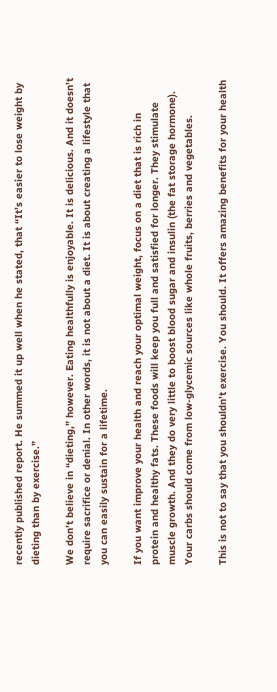recently published report. He summed it up well when he stated, that “It’s easier to lose weight by dieting than by exercise.”

We don’t believe in “dieting,” however. Eating healthfully is enjoyable. It is delicious. And it doesn’t require sacrifice or denial. In other words, it is not about a diet. It is about creating a lifestyle that you can easily sustain for a lifetime.

If you want improve your health and reach your optimal weight, focus on a diet that is rich in protein and healthy fats. These foods will keep you full and satisfied for longer. They stimulate muscle growth. And they do very little to boost blood sugar and insulin (the fat storage hormone). Your carbs should come from low-glycemic sources like whole fruits, berries and vegetables.

This is not to say that you shouldn’t exercise. You should. It offers amazing benefits for your health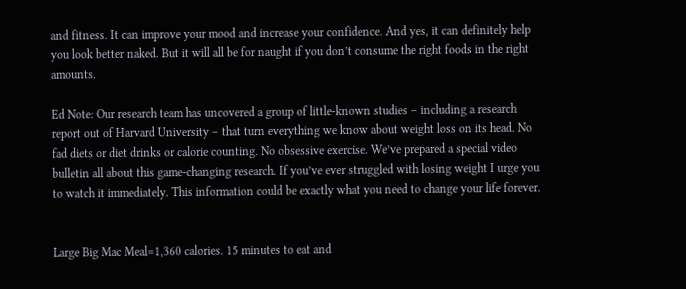and fitness. It can improve your mood and increase your confidence. And yes, it can definitely help you look better naked. But it will all be for naught if you don’t consume the right foods in the right amounts.

Ed Note: Our research team has uncovered a group of little-known studies – including a research report out of Harvard University – that turn everything we know about weight loss on its head. No fad diets or diet drinks or calorie counting. No obsessive exercise. We’ve prepared a special video bulletin all about this game-changing research. If you’ve ever struggled with losing weight I urge you to watch it immediately. This information could be exactly what you need to change your life forever.


Large Big Mac Meal=1,360 calories. 15 minutes to eat and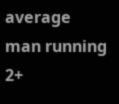average man running 2+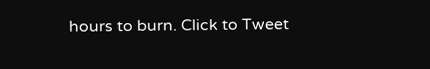hours to burn. Click to Tweet